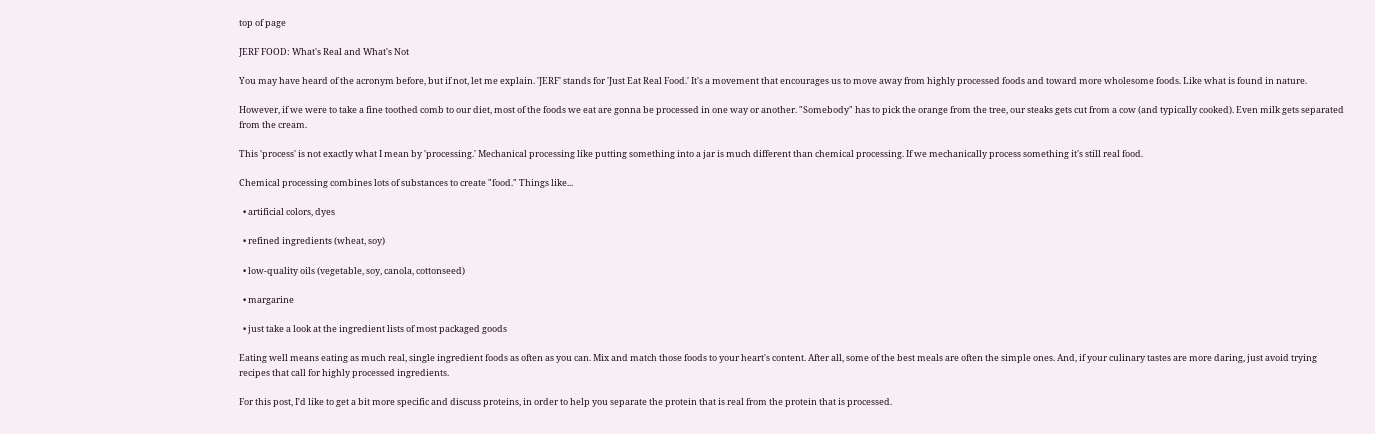top of page

JERF FOOD: What's Real and What's Not

You may have heard of the acronym before, but if not, let me explain. 'JERF' stands for 'Just Eat Real Food.' It's a movement that encourages us to move away from highly processed foods and toward more wholesome foods. Like what is found in nature.

However, if we were to take a fine toothed comb to our diet, most of the foods we eat are gonna be processed in one way or another. "Somebody" has to pick the orange from the tree, our steaks gets cut from a cow (and typically cooked). Even milk gets separated from the cream.

This 'process' is not exactly what I mean by 'processing.' Mechanical processing like putting something into a jar is much different than chemical processing. If we mechanically process something it's still real food.

Chemical processing combines lots of substances to create "food." Things like...

  • artificial colors, dyes

  • refined ingredients (wheat, soy)

  • low-quality oils (vegetable, soy, canola, cottonseed)

  • margarine

  • just take a look at the ingredient lists of most packaged goods

Eating well means eating as much real, single ingredient foods as often as you can. Mix and match those foods to your heart's content. After all, some of the best meals are often the simple ones. And, if your culinary tastes are more daring, just avoid trying recipes that call for highly processed ingredients.

For this post, I'd like to get a bit more specific and discuss proteins, in order to help you separate the protein that is real from the protein that is processed.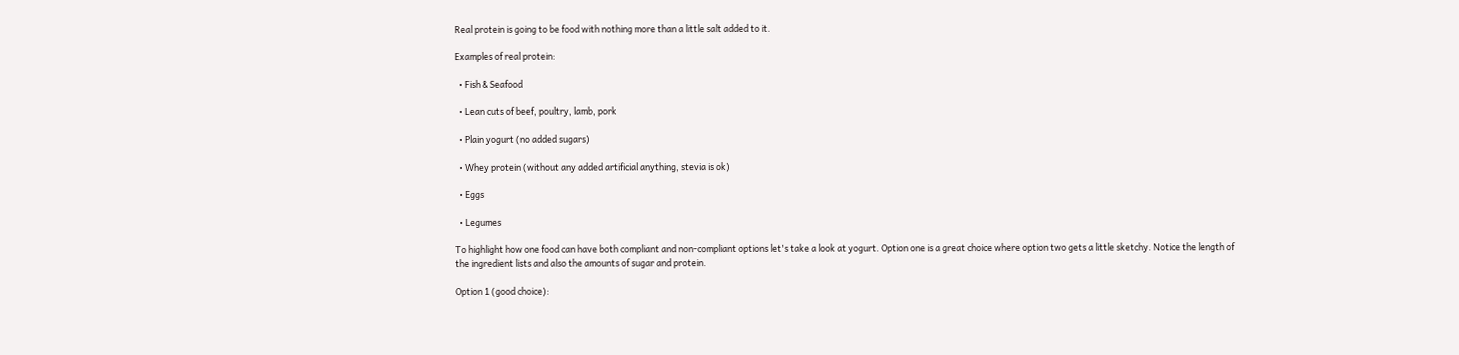Real protein is going to be food with nothing more than a little salt added to it.

Examples of real protein:

  • Fish & Seafood

  • Lean cuts of beef, poultry, lamb, pork

  • Plain yogurt (no added sugars)

  • Whey protein (without any added artificial anything, stevia is ok)

  • Eggs

  • Legumes

To highlight how one food can have both compliant and non-compliant options let's take a look at yogurt. Option one is a great choice where option two gets a little sketchy. Notice the length of the ingredient lists and also the amounts of sugar and protein.

Option 1 (good choice):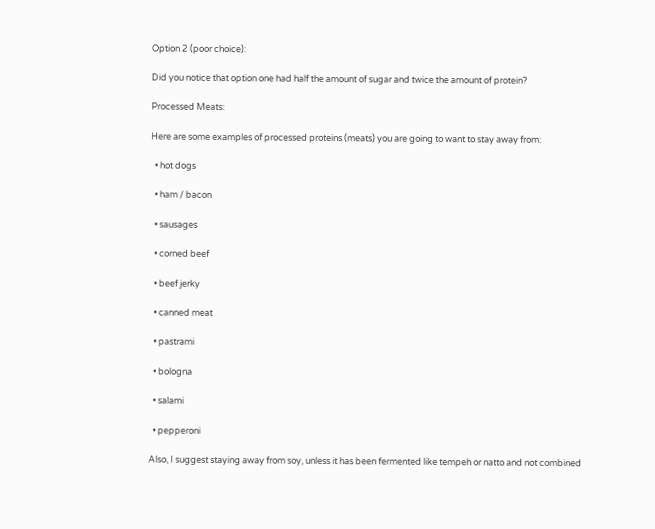Option 2 (poor choice):

Did you notice that option one had half the amount of sugar and twice the amount of protein?

Processed Meats:

Here are some examples of processed proteins (meats) you are going to want to stay away from:

  • hot dogs

  • ham / bacon

  • sausages

  • corned beef

  • beef jerky

  • canned meat

  • pastrami

  • bologna

  • salami

  • pepperoni

Also, I suggest staying away from soy, unless it has been fermented like tempeh or natto and not combined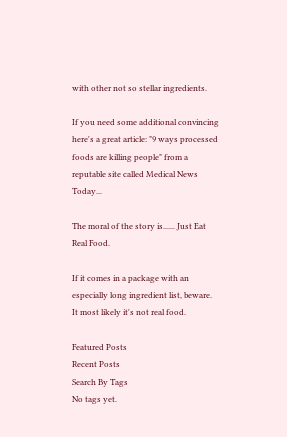with other not so stellar ingredients.

If you need some additional convincing here's a great article: "9 ways processed foods are killing people" from a reputable site called Medical News Today...

The moral of the story is...... Just Eat Real Food.

If it comes in a package with an especially long ingredient list, beware. It most likely it's not real food.

Featured Posts
Recent Posts
Search By Tags
No tags yet.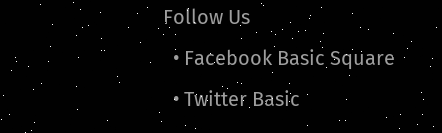Follow Us
  • Facebook Basic Square
  • Twitter Basic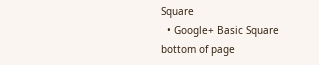Square
  • Google+ Basic Square
bottom of page